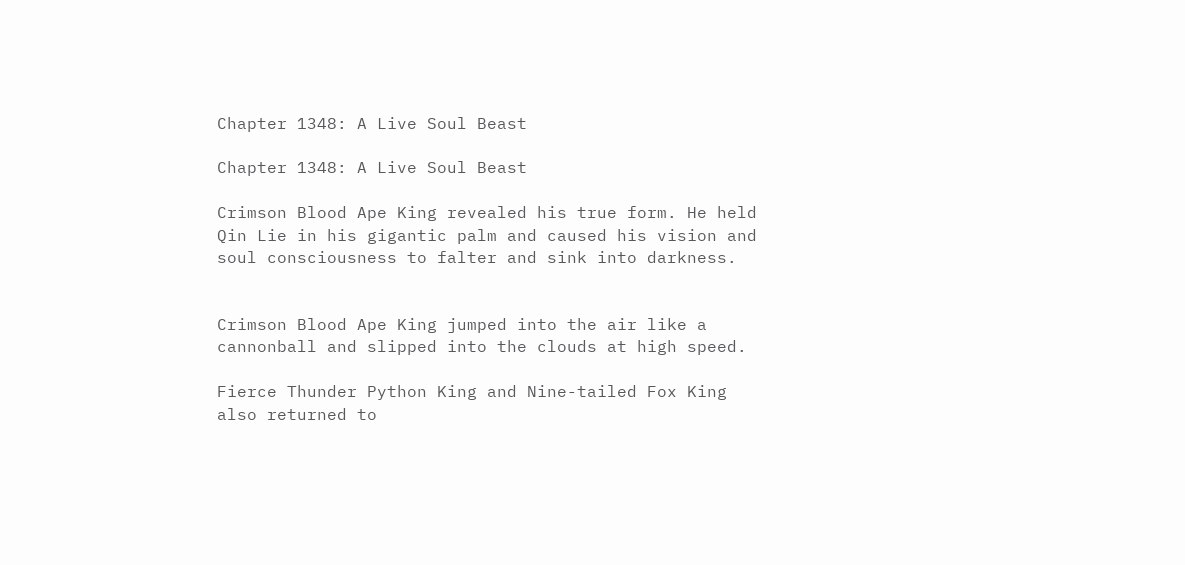Chapter 1348: A Live Soul Beast

Chapter 1348: A Live Soul Beast

Crimson Blood Ape King revealed his true form. He held Qin Lie in his gigantic palm and caused his vision and soul consciousness to falter and sink into darkness.


Crimson Blood Ape King jumped into the air like a cannonball and slipped into the clouds at high speed.

Fierce Thunder Python King and Nine-tailed Fox King also returned to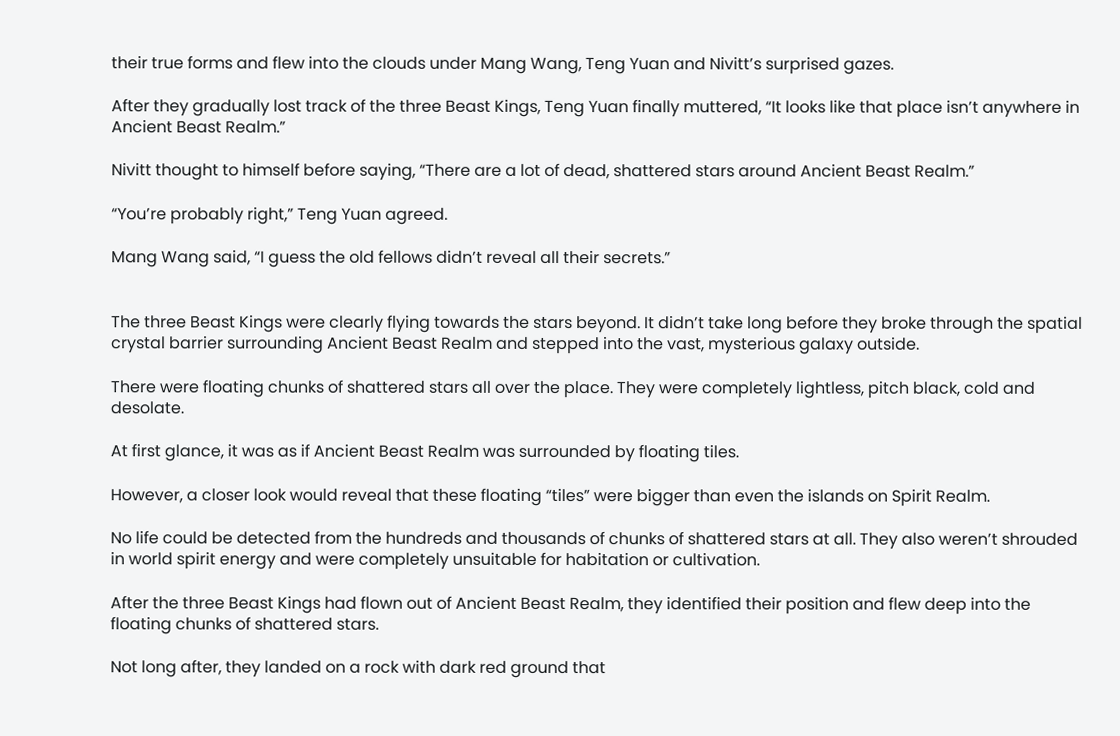their true forms and flew into the clouds under Mang Wang, Teng Yuan and Nivitt’s surprised gazes.

After they gradually lost track of the three Beast Kings, Teng Yuan finally muttered, “It looks like that place isn’t anywhere in Ancient Beast Realm.”

Nivitt thought to himself before saying, “There are a lot of dead, shattered stars around Ancient Beast Realm.”

“You’re probably right,” Teng Yuan agreed.

Mang Wang said, “I guess the old fellows didn’t reveal all their secrets.”


The three Beast Kings were clearly flying towards the stars beyond. It didn’t take long before they broke through the spatial crystal barrier surrounding Ancient Beast Realm and stepped into the vast, mysterious galaxy outside.

There were floating chunks of shattered stars all over the place. They were completely lightless, pitch black, cold and desolate.

At first glance, it was as if Ancient Beast Realm was surrounded by floating tiles.

However, a closer look would reveal that these floating “tiles” were bigger than even the islands on Spirit Realm.

No life could be detected from the hundreds and thousands of chunks of shattered stars at all. They also weren’t shrouded in world spirit energy and were completely unsuitable for habitation or cultivation.

After the three Beast Kings had flown out of Ancient Beast Realm, they identified their position and flew deep into the floating chunks of shattered stars.

Not long after, they landed on a rock with dark red ground that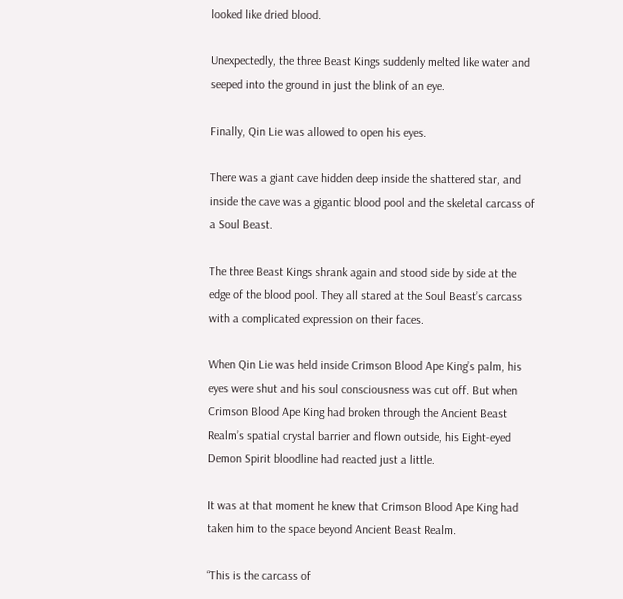looked like dried blood.

Unexpectedly, the three Beast Kings suddenly melted like water and seeped into the ground in just the blink of an eye.

Finally, Qin Lie was allowed to open his eyes.

There was a giant cave hidden deep inside the shattered star, and inside the cave was a gigantic blood pool and the skeletal carcass of a Soul Beast.

The three Beast Kings shrank again and stood side by side at the edge of the blood pool. They all stared at the Soul Beast’s carcass with a complicated expression on their faces.

When Qin Lie was held inside Crimson Blood Ape King’s palm, his eyes were shut and his soul consciousness was cut off. But when Crimson Blood Ape King had broken through the Ancient Beast Realm’s spatial crystal barrier and flown outside, his Eight-eyed Demon Spirit bloodline had reacted just a little.

It was at that moment he knew that Crimson Blood Ape King had taken him to the space beyond Ancient Beast Realm.

“This is the carcass of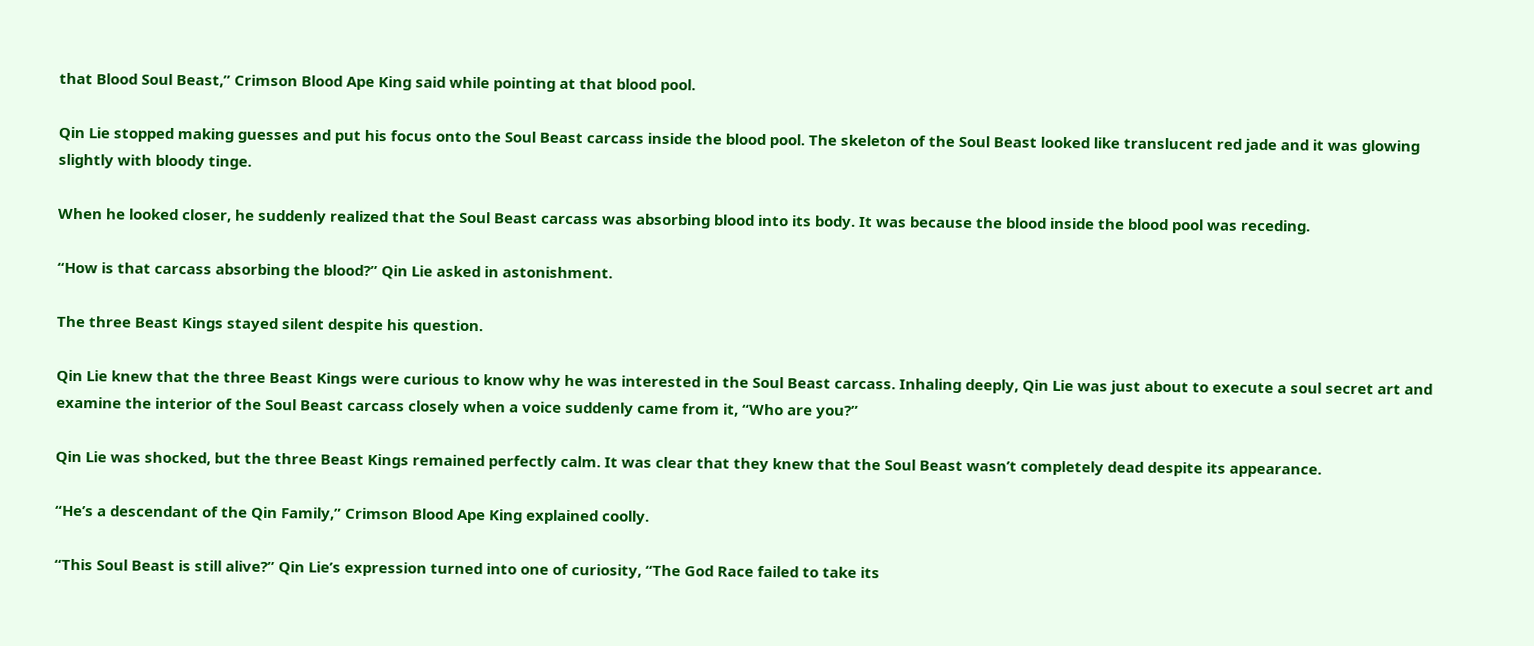that Blood Soul Beast,” Crimson Blood Ape King said while pointing at that blood pool.

Qin Lie stopped making guesses and put his focus onto the Soul Beast carcass inside the blood pool. The skeleton of the Soul Beast looked like translucent red jade and it was glowing slightly with bloody tinge.

When he looked closer, he suddenly realized that the Soul Beast carcass was absorbing blood into its body. It was because the blood inside the blood pool was receding.

“How is that carcass absorbing the blood?” Qin Lie asked in astonishment.

The three Beast Kings stayed silent despite his question.

Qin Lie knew that the three Beast Kings were curious to know why he was interested in the Soul Beast carcass. Inhaling deeply, Qin Lie was just about to execute a soul secret art and examine the interior of the Soul Beast carcass closely when a voice suddenly came from it, “Who are you?”

Qin Lie was shocked, but the three Beast Kings remained perfectly calm. It was clear that they knew that the Soul Beast wasn’t completely dead despite its appearance.

“He’s a descendant of the Qin Family,” Crimson Blood Ape King explained coolly.

“This Soul Beast is still alive?” Qin Lie’s expression turned into one of curiosity, “The God Race failed to take its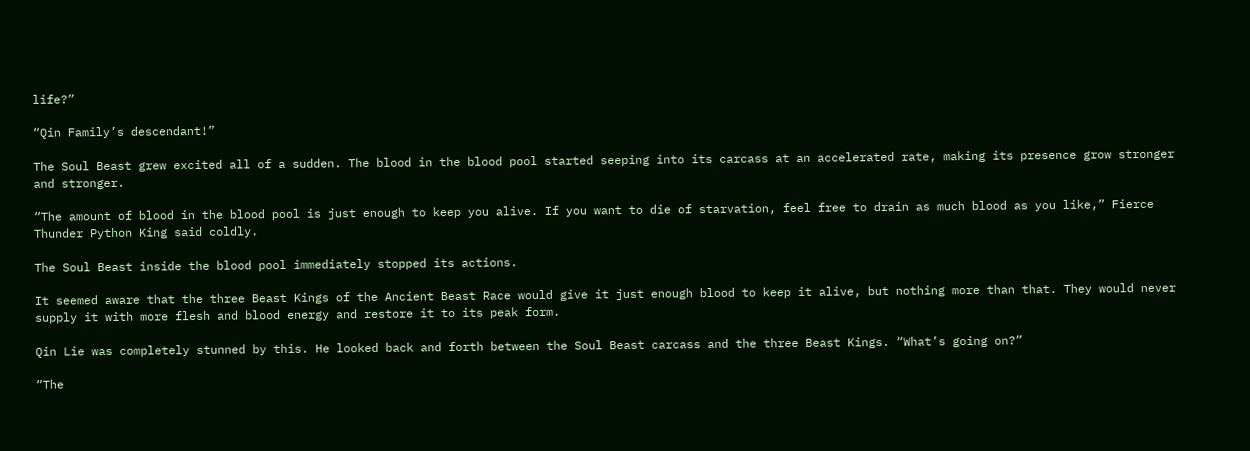life?”

“Qin Family’s descendant!”

The Soul Beast grew excited all of a sudden. The blood in the blood pool started seeping into its carcass at an accelerated rate, making its presence grow stronger and stronger.

“The amount of blood in the blood pool is just enough to keep you alive. If you want to die of starvation, feel free to drain as much blood as you like,” Fierce Thunder Python King said coldly.

The Soul Beast inside the blood pool immediately stopped its actions.

It seemed aware that the three Beast Kings of the Ancient Beast Race would give it just enough blood to keep it alive, but nothing more than that. They would never supply it with more flesh and blood energy and restore it to its peak form.

Qin Lie was completely stunned by this. He looked back and forth between the Soul Beast carcass and the three Beast Kings. “What’s going on?”

“The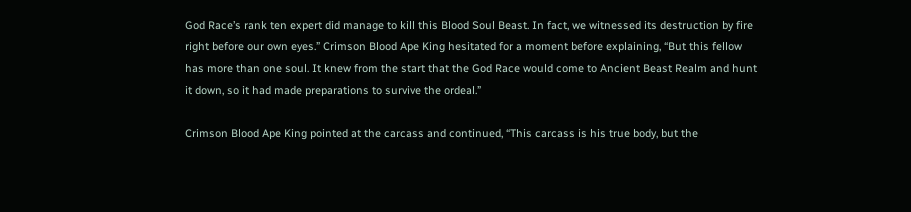God Race’s rank ten expert did manage to kill this Blood Soul Beast. In fact, we witnessed its destruction by fire right before our own eyes.” Crimson Blood Ape King hesitated for a moment before explaining, “But this fellow has more than one soul. It knew from the start that the God Race would come to Ancient Beast Realm and hunt it down, so it had made preparations to survive the ordeal.”

Crimson Blood Ape King pointed at the carcass and continued, “This carcass is his true body, but the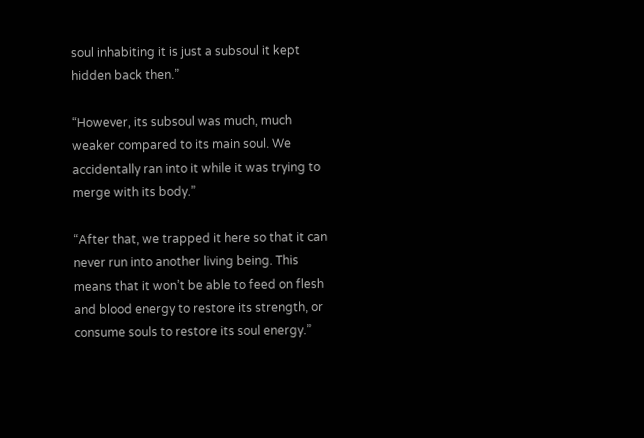soul inhabiting it is just a subsoul it kept hidden back then.”

“However, its subsoul was much, much weaker compared to its main soul. We accidentally ran into it while it was trying to merge with its body.”

“After that, we trapped it here so that it can never run into another living being. This means that it won’t be able to feed on flesh and blood energy to restore its strength, or consume souls to restore its soul energy.”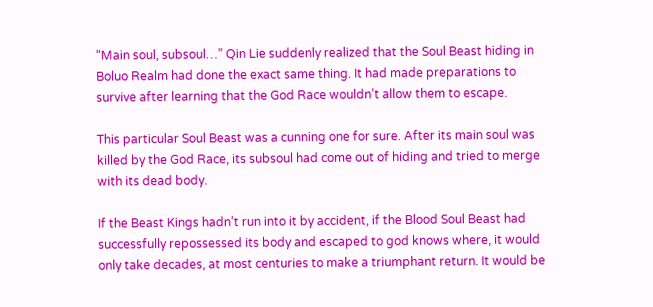“Main soul, subsoul…” Qin Lie suddenly realized that the Soul Beast hiding in Boluo Realm had done the exact same thing. It had made preparations to survive after learning that the God Race wouldn’t allow them to escape.

This particular Soul Beast was a cunning one for sure. After its main soul was killed by the God Race, its subsoul had come out of hiding and tried to merge with its dead body.

If the Beast Kings hadn’t run into it by accident, if the Blood Soul Beast had successfully repossessed its body and escaped to god knows where, it would only take decades, at most centuries to make a triumphant return. It would be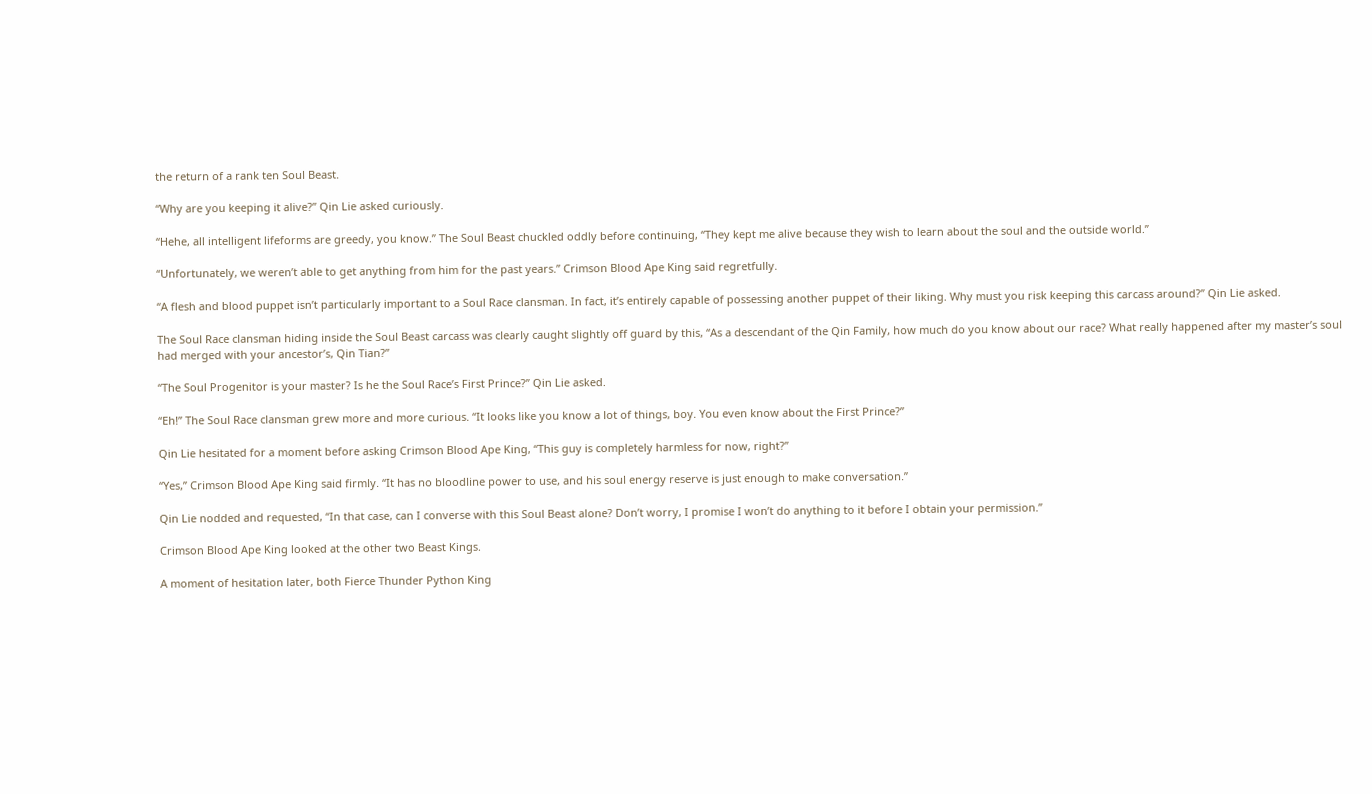the return of a rank ten Soul Beast.

“Why are you keeping it alive?” Qin Lie asked curiously.

“Hehe, all intelligent lifeforms are greedy, you know.” The Soul Beast chuckled oddly before continuing, “They kept me alive because they wish to learn about the soul and the outside world.”

“Unfortunately, we weren’t able to get anything from him for the past years.” Crimson Blood Ape King said regretfully.

“A flesh and blood puppet isn’t particularly important to a Soul Race clansman. In fact, it’s entirely capable of possessing another puppet of their liking. Why must you risk keeping this carcass around?” Qin Lie asked.

The Soul Race clansman hiding inside the Soul Beast carcass was clearly caught slightly off guard by this, “As a descendant of the Qin Family, how much do you know about our race? What really happened after my master’s soul had merged with your ancestor’s, Qin Tian?”

“The Soul Progenitor is your master? Is he the Soul Race’s First Prince?” Qin Lie asked.

“Eh!” The Soul Race clansman grew more and more curious. “It looks like you know a lot of things, boy. You even know about the First Prince?”

Qin Lie hesitated for a moment before asking Crimson Blood Ape King, “This guy is completely harmless for now, right?”

“Yes,” Crimson Blood Ape King said firmly. “It has no bloodline power to use, and his soul energy reserve is just enough to make conversation.”

Qin Lie nodded and requested, “In that case, can I converse with this Soul Beast alone? Don’t worry, I promise I won’t do anything to it before I obtain your permission.”

Crimson Blood Ape King looked at the other two Beast Kings.

A moment of hesitation later, both Fierce Thunder Python King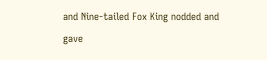and Nine-tailed Fox King nodded and gave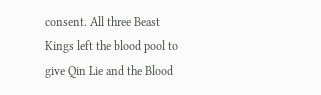consent. All three Beast Kings left the blood pool to give Qin Lie and the Blood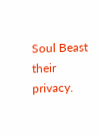Soul Beast their privacy.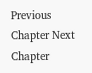Previous Chapter Next Chapter